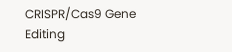CRISPR/Cas9 Gene Editing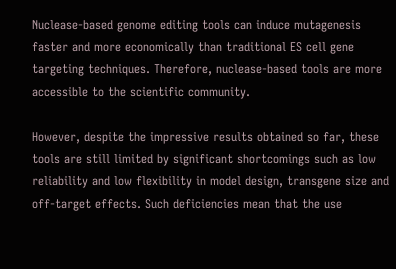Nuclease-based genome editing tools can induce mutagenesis faster and more economically than traditional ES cell gene targeting techniques. Therefore, nuclease-based tools are more accessible to the scientific community.

However, despite the impressive results obtained so far, these tools are still limited by significant shortcomings such as low reliability and low flexibility in model design, transgene size and off-target effects. Such deficiencies mean that the use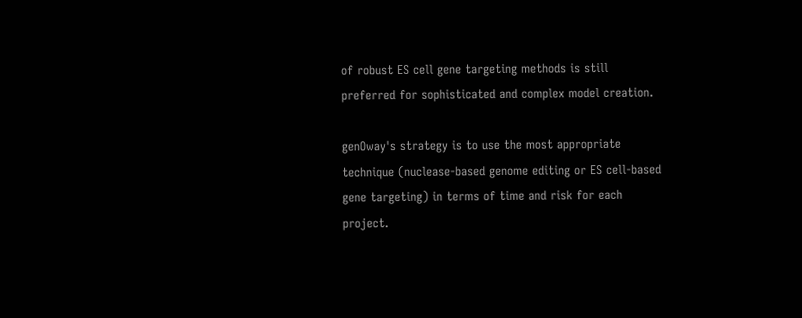of robust ES cell gene targeting methods is still preferred for sophisticated and complex model creation.

genOway's strategy is to use the most appropriate technique (nuclease-based genome editing or ES cell-based gene targeting) in terms of time and risk for each project.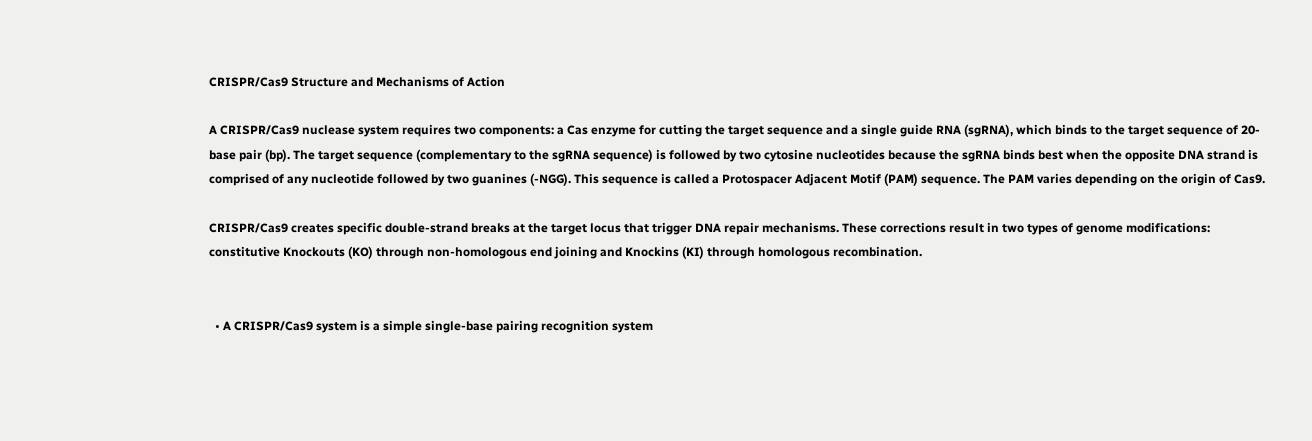CRISPR/Cas9 Structure and Mechanisms of Action

A CRISPR/Cas9 nuclease system requires two components: a Cas enzyme for cutting the target sequence and a single guide RNA (sgRNA), which binds to the target sequence of 20-base pair (bp). The target sequence (complementary to the sgRNA sequence) is followed by two cytosine nucleotides because the sgRNA binds best when the opposite DNA strand is comprised of any nucleotide followed by two guanines (-NGG). This sequence is called a Protospacer Adjacent Motif (PAM) sequence. The PAM varies depending on the origin of Cas9.

CRISPR/Cas9 creates specific double-strand breaks at the target locus that trigger DNA repair mechanisms. These corrections result in two types of genome modifications: constitutive Knockouts (KO) through non-homologous end joining and Knockins (KI) through homologous recombination.


  • A CRISPR/Cas9 system is a simple single-base pairing recognition system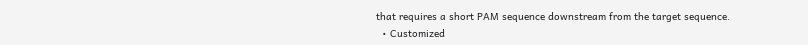that requires a short PAM sequence downstream from the target sequence.
  • Customized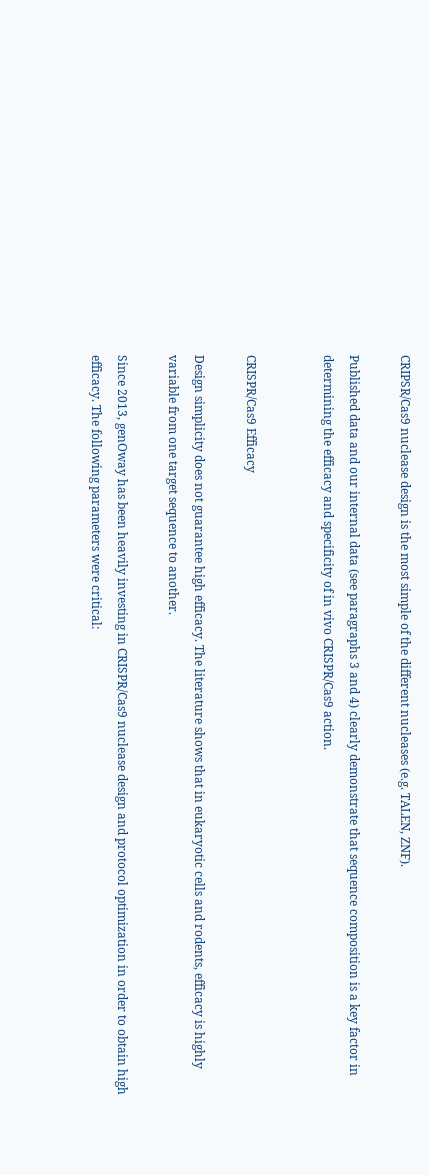CRIPSR/Cas9 nuclease design is the most simple of the different nucleases (e.g. TALEN, ZNF).

Published data and our internal data (see paragraphs 3 and 4) clearly demonstrate that sequence composition is a key factor in determining the efficacy and specificity of in vivo CRISPR/Cas9 action.


CRISPR/Cas9 Efficacy

Design simplicity does not guarantee high efficacy. The literature shows that in eukaryotic cells and rodents, efficacy is highly variable from one target sequence to another.

Since 2013, genOway has been heavily investing in CRISPR/Cas9 nuclease design and protocol optimization in order to obtain high efficacy. The following parameters were critical: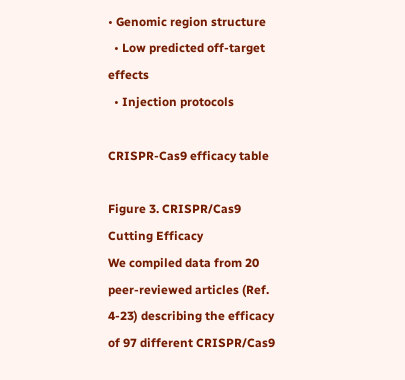• Genomic region structure
  • Low predicted off-target effects
  • Injection protocols

CRISPR-Cas9 efficacy table

Figure 3. CRISPR/Cas9 Cutting Efficacy
We compiled data from 20 peer-reviewed articles (Ref. 4-23) describing the efficacy of 97 different CRISPR/Cas9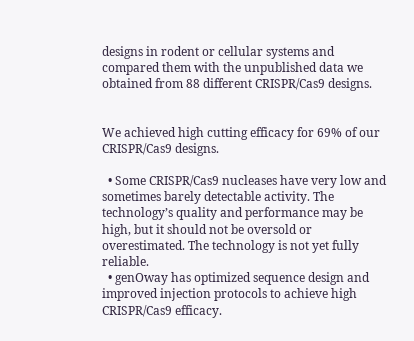designs in rodent or cellular systems and compared them with the unpublished data we obtained from 88 different CRISPR/Cas9 designs.


We achieved high cutting efficacy for 69% of our CRISPR/Cas9 designs.

  • Some CRISPR/Cas9 nucleases have very low and sometimes barely detectable activity. The technology’s quality and performance may be high, but it should not be oversold or overestimated. The technology is not yet fully reliable.
  • genOway has optimized sequence design and improved injection protocols to achieve high CRISPR/Cas9 efficacy.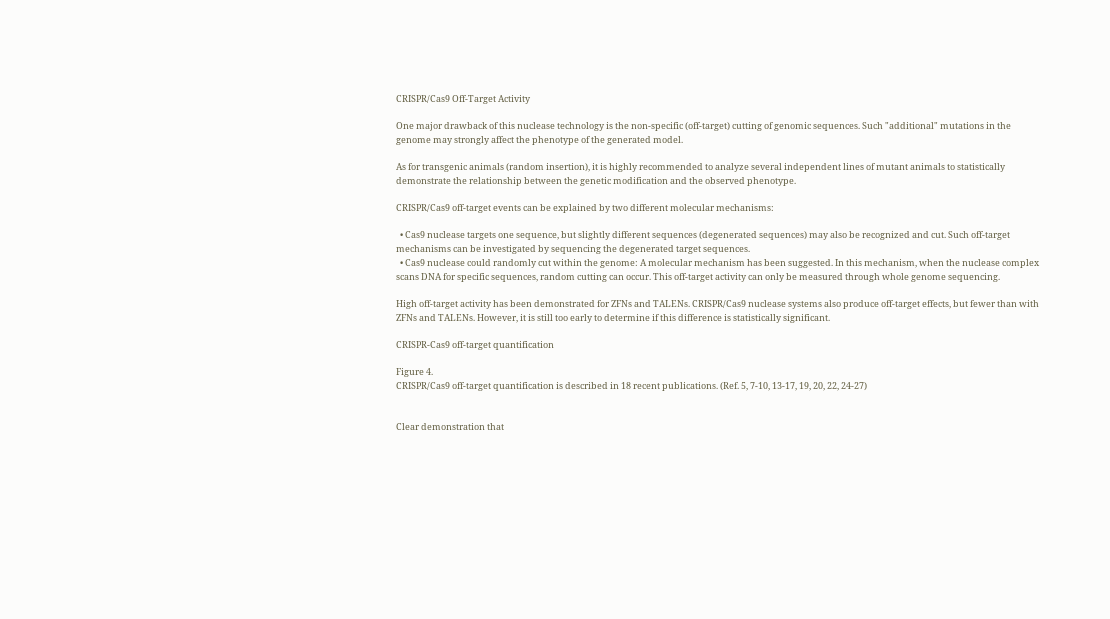CRISPR/Cas9 Off-Target Activity

One major drawback of this nuclease technology is the non-specific (off-target) cutting of genomic sequences. Such "additional" mutations in the genome may strongly affect the phenotype of the generated model.

As for transgenic animals (random insertion), it is highly recommended to analyze several independent lines of mutant animals to statistically demonstrate the relationship between the genetic modification and the observed phenotype.

CRISPR/Cas9 off-target events can be explained by two different molecular mechanisms:

  • Cas9 nuclease targets one sequence, but slightly different sequences (degenerated sequences) may also be recognized and cut. Such off-target mechanisms can be investigated by sequencing the degenerated target sequences.
  • Cas9 nuclease could randomly cut within the genome: A molecular mechanism has been suggested. In this mechanism, when the nuclease complex scans DNA for specific sequences, random cutting can occur. This off-target activity can only be measured through whole genome sequencing.

High off-target activity has been demonstrated for ZFNs and TALENs. CRISPR/Cas9 nuclease systems also produce off-target effects, but fewer than with ZFNs and TALENs. However, it is still too early to determine if this difference is statistically significant.

CRISPR-Cas9 off-target quantification

Figure 4.
CRISPR/Cas9 off-target quantification is described in 18 recent publications. (Ref. 5, 7-10, 13-17, 19, 20, 22, 24-27)


Clear demonstration that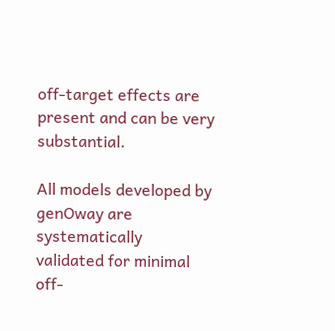off-target effects are present and can be very substantial.

All models developed by genOway are systematically validated for minimal off-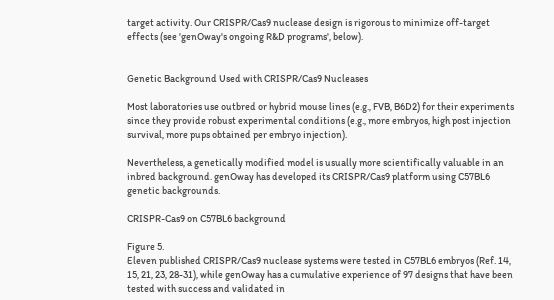target activity. Our CRISPR/Cas9 nuclease design is rigorous to minimize off-target effects (see 'genOway's ongoing R&D programs', below).


Genetic Background Used with CRISPR/Cas9 Nucleases

Most laboratories use outbred or hybrid mouse lines (e.g., FVB, B6D2) for their experiments since they provide robust experimental conditions (e.g., more embryos, high post injection survival, more pups obtained per embryo injection).

Nevertheless, a genetically modified model is usually more scientifically valuable in an inbred background. genOway has developed its CRISPR/Cas9 platform using C57BL6 genetic backgrounds.

CRISPR-Cas9 on C57BL6 background

Figure 5.
Eleven published CRISPR/Cas9 nuclease systems were tested in C57BL6 embryos (Ref. 14, 15, 21, 23, 28-31), while genOway has a cumulative experience of 97 designs that have been tested with success and validated in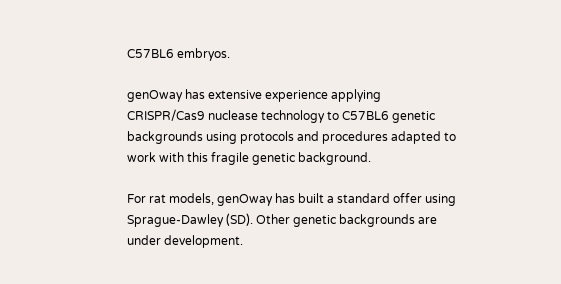C57BL6 embryos.

genOway has extensive experience applying CRISPR/Cas9 nuclease technology to C57BL6 genetic backgrounds using protocols and procedures adapted to work with this fragile genetic background.

For rat models, genOway has built a standard offer using Sprague-Dawley (SD). Other genetic backgrounds are under development.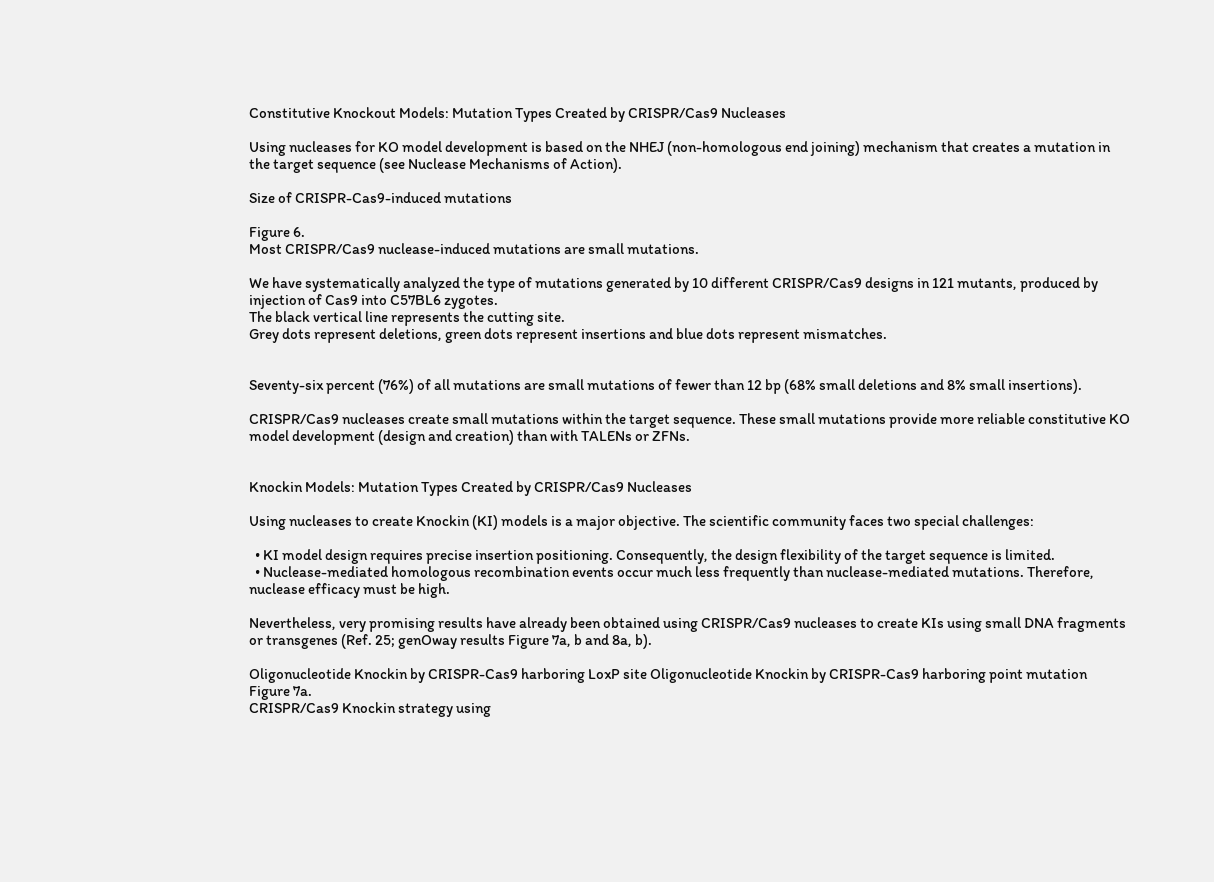Constitutive Knockout Models: Mutation Types Created by CRISPR/Cas9 Nucleases

Using nucleases for KO model development is based on the NHEJ (non-homologous end joining) mechanism that creates a mutation in the target sequence (see Nuclease Mechanisms of Action).

Size of CRISPR-Cas9-induced mutations

Figure 6.
Most CRISPR/Cas9 nuclease-induced mutations are small mutations.

We have systematically analyzed the type of mutations generated by 10 different CRISPR/Cas9 designs in 121 mutants, produced by injection of Cas9 into C57BL6 zygotes.
The black vertical line represents the cutting site.
Grey dots represent deletions, green dots represent insertions and blue dots represent mismatches.


Seventy-six percent (76%) of all mutations are small mutations of fewer than 12 bp (68% small deletions and 8% small insertions).

CRISPR/Cas9 nucleases create small mutations within the target sequence. These small mutations provide more reliable constitutive KO model development (design and creation) than with TALENs or ZFNs.


Knockin Models: Mutation Types Created by CRISPR/Cas9 Nucleases

Using nucleases to create Knockin (KI) models is a major objective. The scientific community faces two special challenges:

  • KI model design requires precise insertion positioning. Consequently, the design flexibility of the target sequence is limited.
  • Nuclease-mediated homologous recombination events occur much less frequently than nuclease-mediated mutations. Therefore, nuclease efficacy must be high.

Nevertheless, very promising results have already been obtained using CRISPR/Cas9 nucleases to create KIs using small DNA fragments or transgenes (Ref. 25; genOway results Figure 7a, b and 8a, b).

Oligonucleotide Knockin by CRISPR-Cas9 harboring LoxP site Oligonucleotide Knockin by CRISPR-Cas9 harboring point mutation
Figure 7a.
CRISPR/Cas9 Knockin strategy using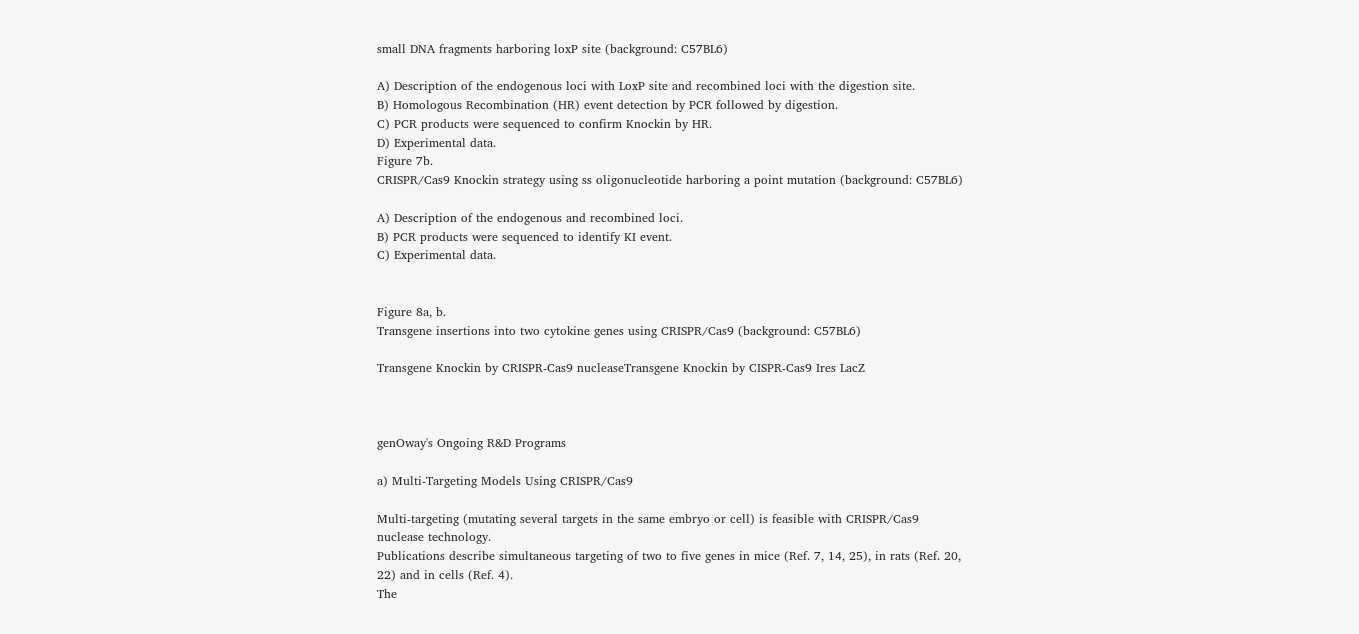small DNA fragments harboring loxP site (background: C57BL6)

A) Description of the endogenous loci with LoxP site and recombined loci with the digestion site.
B) Homologous Recombination (HR) event detection by PCR followed by digestion.
C) PCR products were sequenced to confirm Knockin by HR.
D) Experimental data.
Figure 7b.
CRISPR/Cas9 Knockin strategy using ss oligonucleotide harboring a point mutation (background: C57BL6)

A) Description of the endogenous and recombined loci.
B) PCR products were sequenced to identify KI event.
C) Experimental data.


Figure 8a, b.
Transgene insertions into two cytokine genes using CRISPR/Cas9 (background: C57BL6)

Transgene Knockin by CRISPR-Cas9 nucleaseTransgene Knockin by CISPR-Cas9 Ires LacZ



genOway's Ongoing R&D Programs

a) Multi-Targeting Models Using CRISPR/Cas9

Multi-targeting (mutating several targets in the same embryo or cell) is feasible with CRISPR/Cas9 nuclease technology.
Publications describe simultaneous targeting of two to five genes in mice (Ref. 7, 14, 25), in rats (Ref. 20, 22) and in cells (Ref. 4).
The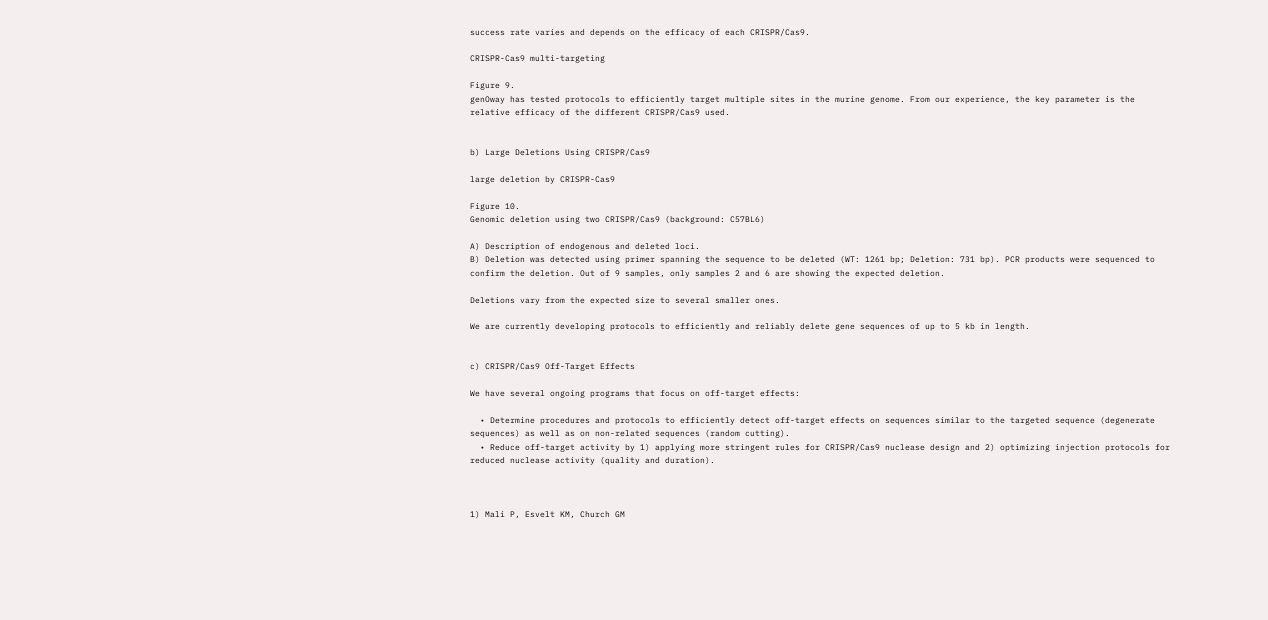success rate varies and depends on the efficacy of each CRISPR/Cas9.

CRISPR-Cas9 multi-targeting

Figure 9.
genOway has tested protocols to efficiently target multiple sites in the murine genome. From our experience, the key parameter is the relative efficacy of the different CRISPR/Cas9 used.


b) Large Deletions Using CRISPR/Cas9

large deletion by CRISPR-Cas9

Figure 10.
Genomic deletion using two CRISPR/Cas9 (background: C57BL6)

A) Description of endogenous and deleted loci.
B) Deletion was detected using primer spanning the sequence to be deleted (WT: 1261 bp; Deletion: 731 bp). PCR products were sequenced to confirm the deletion. Out of 9 samples, only samples 2 and 6 are showing the expected deletion.

Deletions vary from the expected size to several smaller ones.

We are currently developing protocols to efficiently and reliably delete gene sequences of up to 5 kb in length.


c) CRISPR/Cas9 Off-Target Effects

We have several ongoing programs that focus on off-target effects:

  • Determine procedures and protocols to efficiently detect off-target effects on sequences similar to the targeted sequence (degenerate sequences) as well as on non-related sequences (random cutting).
  • Reduce off-target activity by 1) applying more stringent rules for CRISPR/Cas9 nuclease design and 2) optimizing injection protocols for reduced nuclease activity (quality and duration).



1) Mali P, Esvelt KM, Church GM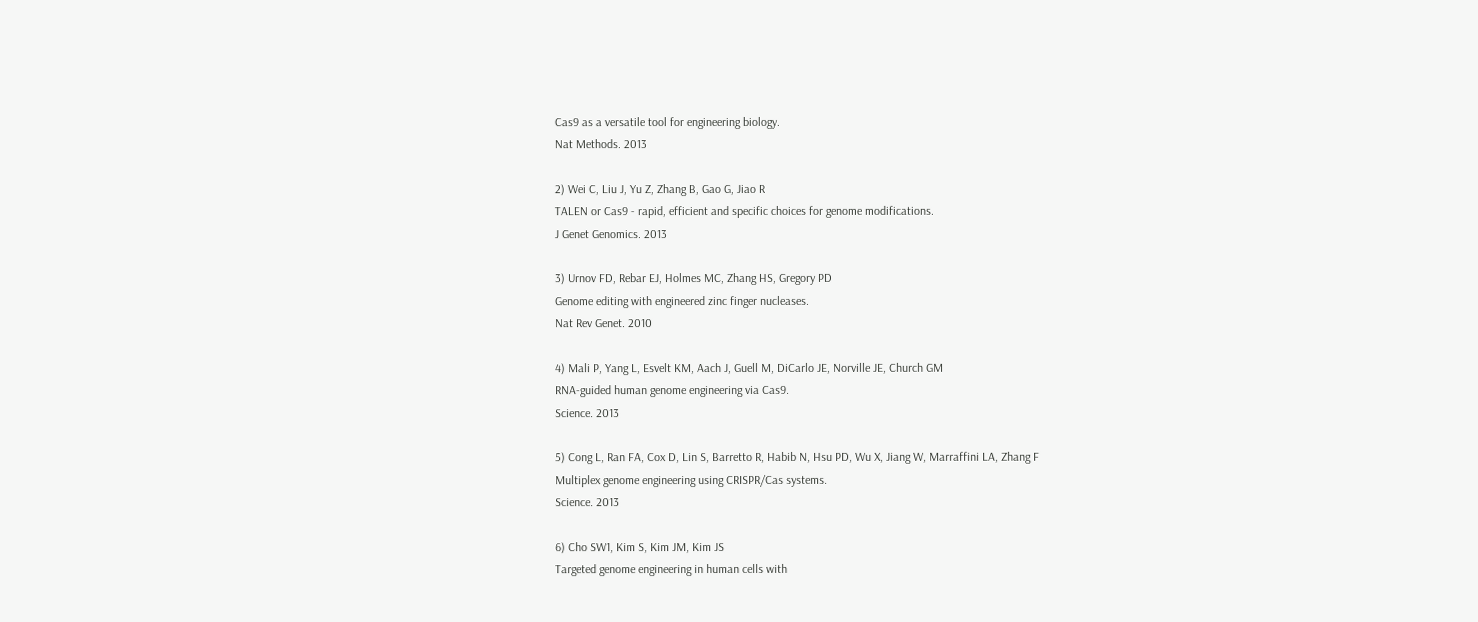Cas9 as a versatile tool for engineering biology.
Nat Methods. 2013

2) Wei C, Liu J, Yu Z, Zhang B, Gao G, Jiao R
TALEN or Cas9 - rapid, efficient and specific choices for genome modifications.
J Genet Genomics. 2013

3) Urnov FD, Rebar EJ, Holmes MC, Zhang HS, Gregory PD
Genome editing with engineered zinc finger nucleases.
Nat Rev Genet. 2010

4) Mali P, Yang L, Esvelt KM, Aach J, Guell M, DiCarlo JE, Norville JE, Church GM
RNA-guided human genome engineering via Cas9.
Science. 2013

5) Cong L, Ran FA, Cox D, Lin S, Barretto R, Habib N, Hsu PD, Wu X, Jiang W, Marraffini LA, Zhang F
Multiplex genome engineering using CRISPR/Cas systems.
Science. 2013

6) Cho SW1, Kim S, Kim JM, Kim JS
Targeted genome engineering in human cells with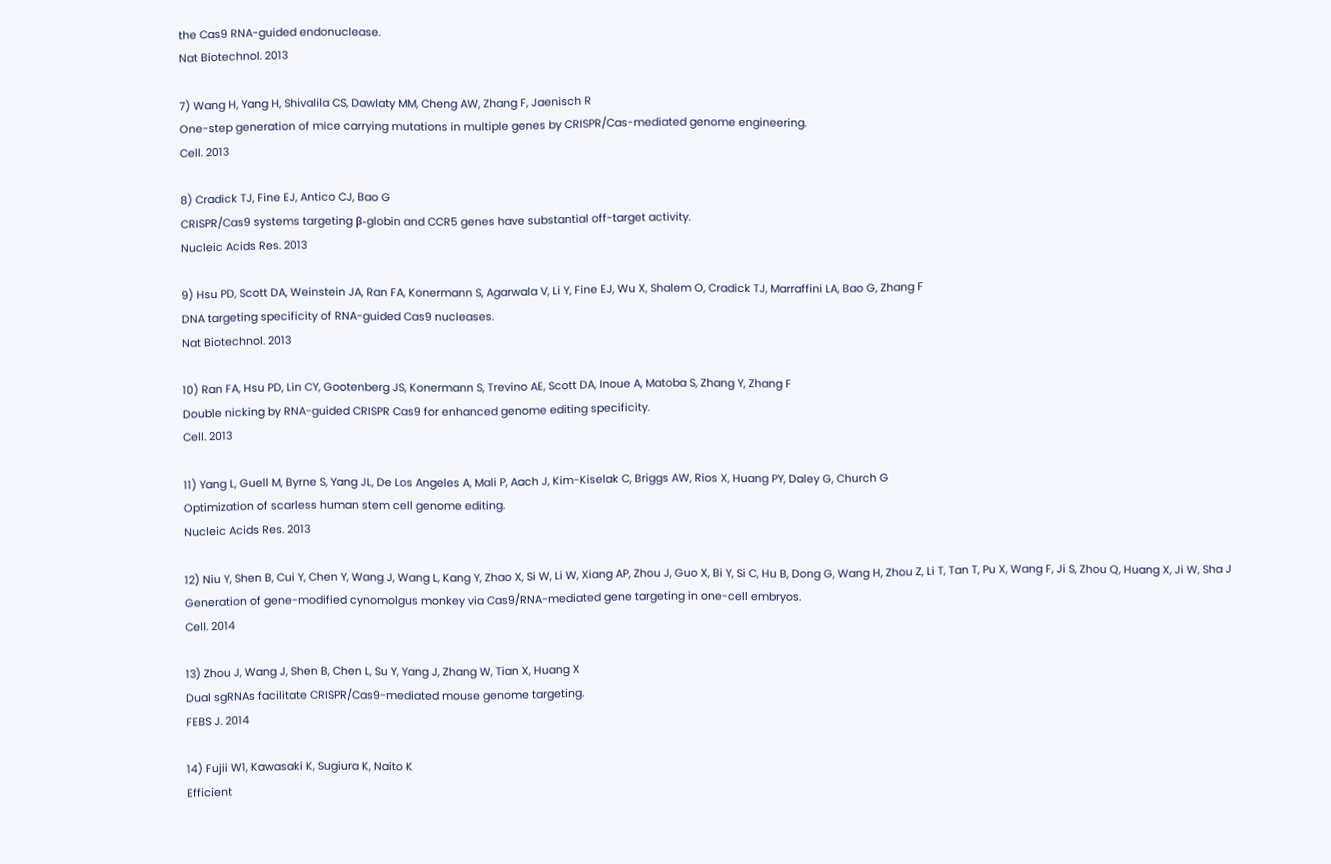the Cas9 RNA-guided endonuclease.
Nat Biotechnol. 2013

7) Wang H, Yang H, Shivalila CS, Dawlaty MM, Cheng AW, Zhang F, Jaenisch R
One-step generation of mice carrying mutations in multiple genes by CRISPR/Cas-mediated genome engineering.
Cell. 2013

8) Cradick TJ, Fine EJ, Antico CJ, Bao G
CRISPR/Cas9 systems targeting β-globin and CCR5 genes have substantial off-target activity.
Nucleic Acids Res. 2013

9) Hsu PD, Scott DA, Weinstein JA, Ran FA, Konermann S, Agarwala V, Li Y, Fine EJ, Wu X, Shalem O, Cradick TJ, Marraffini LA, Bao G, Zhang F
DNA targeting specificity of RNA-guided Cas9 nucleases.
Nat Biotechnol. 2013

10) Ran FA, Hsu PD, Lin CY, Gootenberg JS, Konermann S, Trevino AE, Scott DA, Inoue A, Matoba S, Zhang Y, Zhang F
Double nicking by RNA-guided CRISPR Cas9 for enhanced genome editing specificity.
Cell. 2013

11) Yang L, Guell M, Byrne S, Yang JL, De Los Angeles A, Mali P, Aach J, Kim-Kiselak C, Briggs AW, Rios X, Huang PY, Daley G, Church G
Optimization of scarless human stem cell genome editing.
Nucleic Acids Res. 2013

12) Niu Y, Shen B, Cui Y, Chen Y, Wang J, Wang L, Kang Y, Zhao X, Si W, Li W, Xiang AP, Zhou J, Guo X, Bi Y, Si C, Hu B, Dong G, Wang H, Zhou Z, Li T, Tan T, Pu X, Wang F, Ji S, Zhou Q, Huang X, Ji W, Sha J
Generation of gene-modified cynomolgus monkey via Cas9/RNA-mediated gene targeting in one-cell embryos.
Cell. 2014

13) Zhou J, Wang J, Shen B, Chen L, Su Y, Yang J, Zhang W, Tian X, Huang X
Dual sgRNAs facilitate CRISPR/Cas9-mediated mouse genome targeting.
FEBS J. 2014

14) Fujii W1, Kawasaki K, Sugiura K, Naito K
Efficient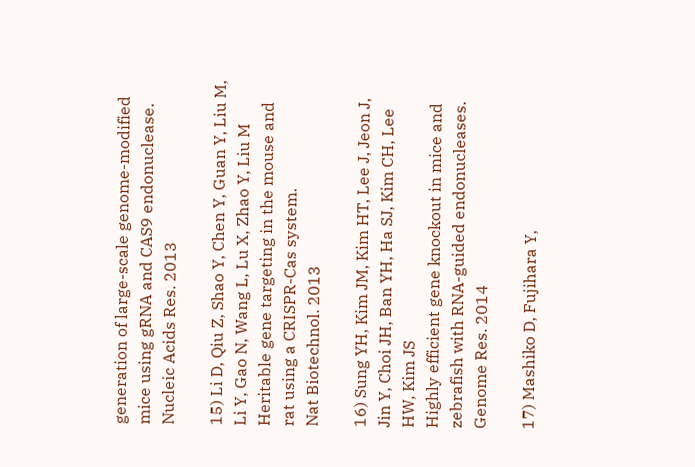generation of large-scale genome-modified mice using gRNA and CAS9 endonuclease.
Nucleic Acids Res. 2013

15) Li D, Qiu Z, Shao Y, Chen Y, Guan Y, Liu M, Li Y, Gao N, Wang L, Lu X, Zhao Y, Liu M
Heritable gene targeting in the mouse and rat using a CRISPR-Cas system.
Nat Biotechnol. 2013

16) Sung YH, Kim JM, Kim HT, Lee J, Jeon J, Jin Y, Choi JH, Ban YH, Ha SJ, Kim CH, Lee HW, Kim JS
Highly efficient gene knockout in mice and zebrafish with RNA-guided endonucleases.
Genome Res. 2014

17) Mashiko D, Fujihara Y,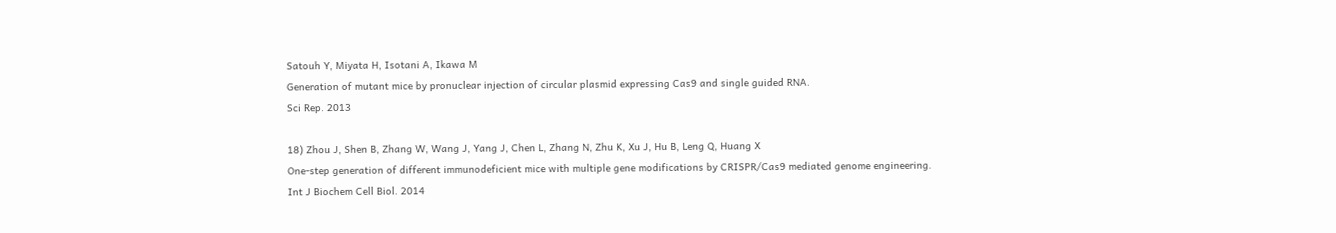Satouh Y, Miyata H, Isotani A, Ikawa M
Generation of mutant mice by pronuclear injection of circular plasmid expressing Cas9 and single guided RNA.
Sci Rep. 2013

18) Zhou J, Shen B, Zhang W, Wang J, Yang J, Chen L, Zhang N, Zhu K, Xu J, Hu B, Leng Q, Huang X
One-step generation of different immunodeficient mice with multiple gene modifications by CRISPR/Cas9 mediated genome engineering.
Int J Biochem Cell Biol. 2014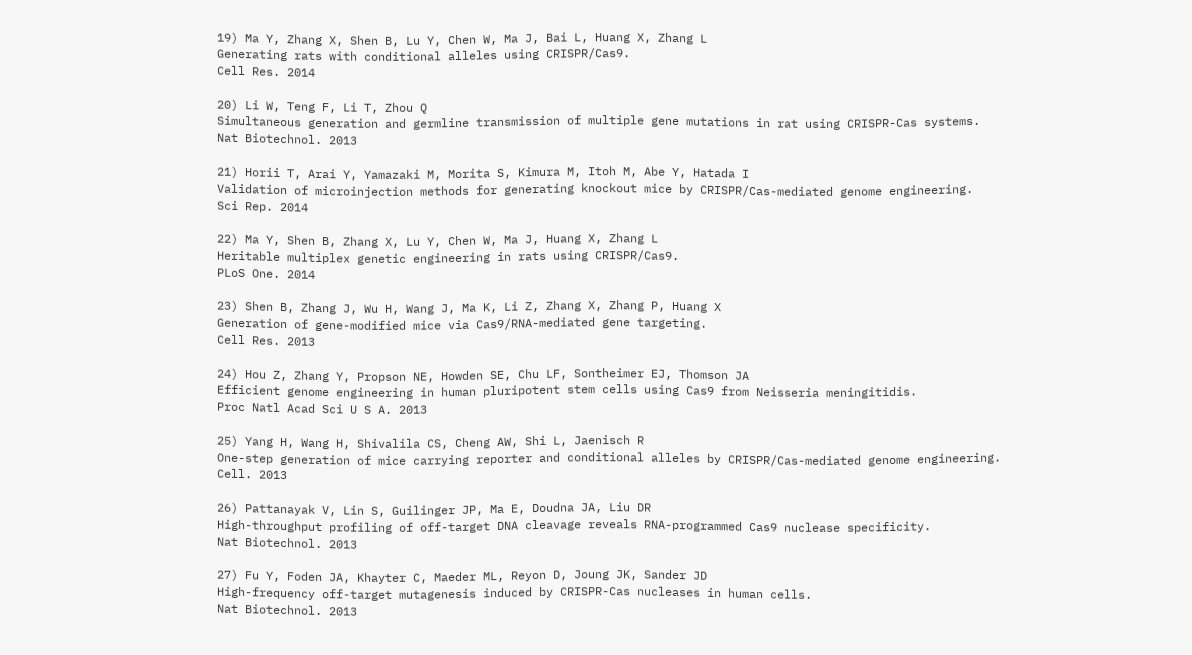19) Ma Y, Zhang X, Shen B, Lu Y, Chen W, Ma J, Bai L, Huang X, Zhang L
Generating rats with conditional alleles using CRISPR/Cas9.
Cell Res. 2014

20) Li W, Teng F, Li T, Zhou Q
Simultaneous generation and germline transmission of multiple gene mutations in rat using CRISPR-Cas systems.
Nat Biotechnol. 2013

21) Horii T, Arai Y, Yamazaki M, Morita S, Kimura M, Itoh M, Abe Y, Hatada I
Validation of microinjection methods for generating knockout mice by CRISPR/Cas-mediated genome engineering.
Sci Rep. 2014

22) Ma Y, Shen B, Zhang X, Lu Y, Chen W, Ma J, Huang X, Zhang L
Heritable multiplex genetic engineering in rats using CRISPR/Cas9.
PLoS One. 2014

23) Shen B, Zhang J, Wu H, Wang J, Ma K, Li Z, Zhang X, Zhang P, Huang X
Generation of gene-modified mice via Cas9/RNA-mediated gene targeting.
Cell Res. 2013

24) Hou Z, Zhang Y, Propson NE, Howden SE, Chu LF, Sontheimer EJ, Thomson JA
Efficient genome engineering in human pluripotent stem cells using Cas9 from Neisseria meningitidis.
Proc Natl Acad Sci U S A. 2013

25) Yang H, Wang H, Shivalila CS, Cheng AW, Shi L, Jaenisch R
One-step generation of mice carrying reporter and conditional alleles by CRISPR/Cas-mediated genome engineering.
Cell. 2013

26) Pattanayak V, Lin S, Guilinger JP, Ma E, Doudna JA, Liu DR
High-throughput profiling of off-target DNA cleavage reveals RNA-programmed Cas9 nuclease specificity.
Nat Biotechnol. 2013

27) Fu Y, Foden JA, Khayter C, Maeder ML, Reyon D, Joung JK, Sander JD
High-frequency off-target mutagenesis induced by CRISPR-Cas nucleases in human cells.
Nat Biotechnol. 2013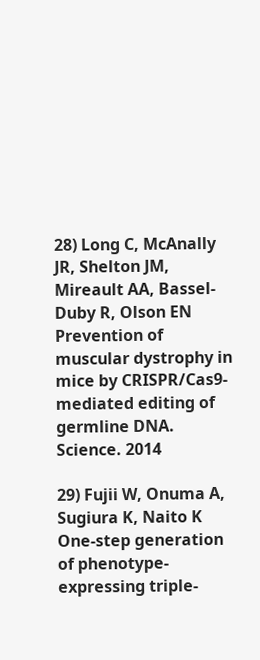28) Long C, McAnally JR, Shelton JM, Mireault AA, Bassel-Duby R, Olson EN
Prevention of muscular dystrophy in mice by CRISPR/Cas9-mediated editing of germline DNA.
Science. 2014

29) Fujii W, Onuma A, Sugiura K, Naito K
One-step generation of phenotype-expressing triple-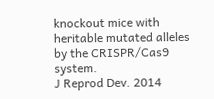knockout mice with heritable mutated alleles by the CRISPR/Cas9 system.
J Reprod Dev. 2014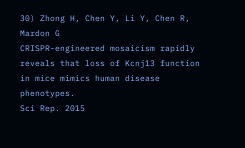30) Zhong H, Chen Y, Li Y, Chen R, Mardon G
CRISPR-engineered mosaicism rapidly reveals that loss of Kcnj13 function in mice mimics human disease phenotypes.
Sci Rep. 2015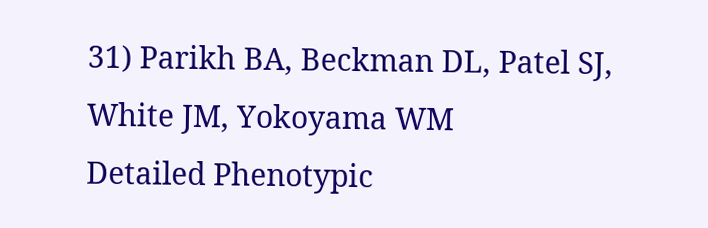31) Parikh BA, Beckman DL, Patel SJ, White JM, Yokoyama WM
Detailed Phenotypic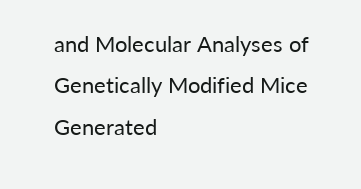and Molecular Analyses of Genetically Modified Mice Generated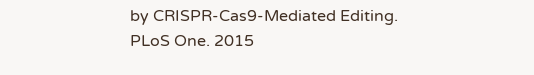by CRISPR-Cas9-Mediated Editing.
PLoS One. 2015